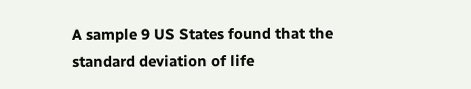A sample 9 US States found that the standard deviation of life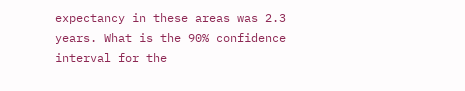expectancy in these areas was 2.3 years. What is the 90% confidence interval for the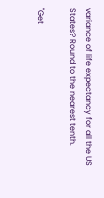variance of life expectancy for all the US States? Round to the nearest tenth.

"Get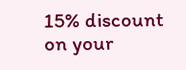15% discount on your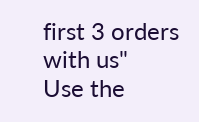first 3 orders with us"
Use the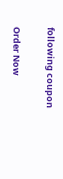following coupon

Order Now